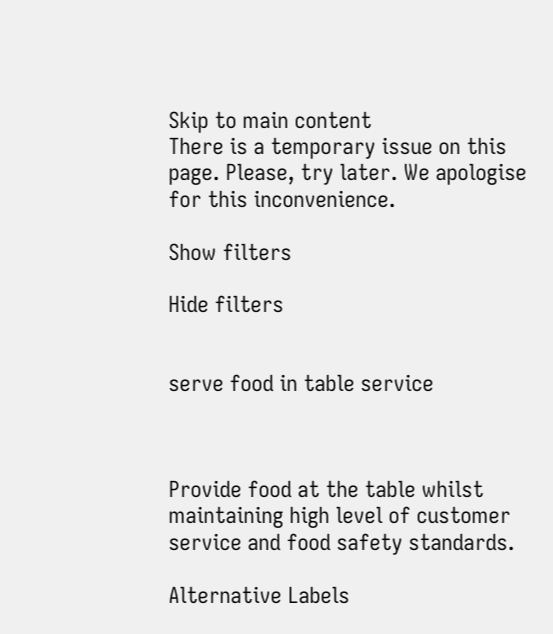Skip to main content
There is a temporary issue on this page. Please, try later. We apologise for this inconvenience.

Show filters

Hide filters


serve food in table service



Provide food at the table whilst maintaining high level of customer service and food safety standards.

Alternative Labels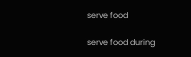serve food

serve food during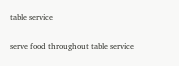table service

serve food throughout table service